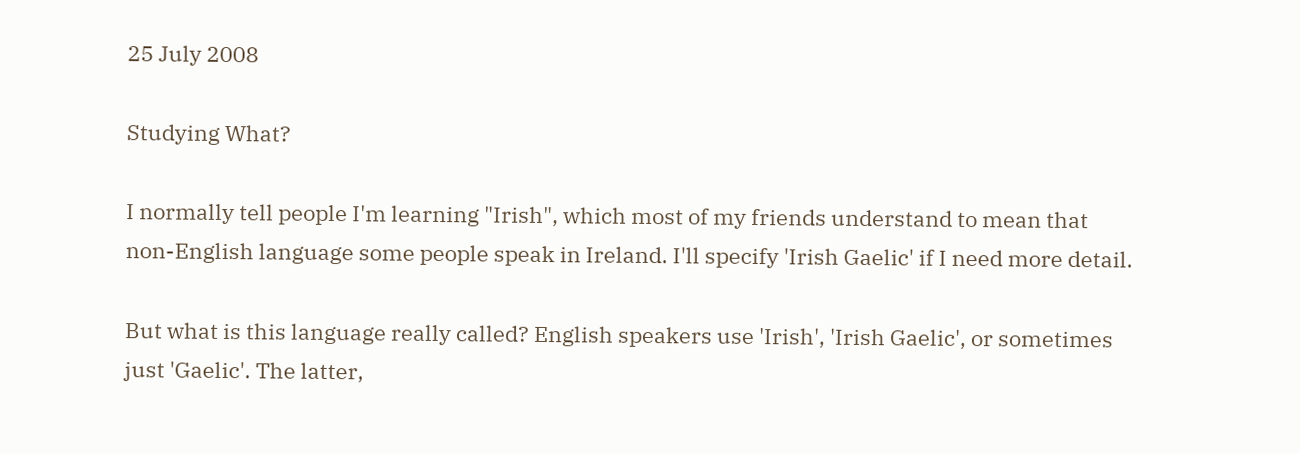25 July 2008

Studying What?

I normally tell people I'm learning "Irish", which most of my friends understand to mean that non-English language some people speak in Ireland. I'll specify 'Irish Gaelic' if I need more detail.

But what is this language really called? English speakers use 'Irish', 'Irish Gaelic', or sometimes just 'Gaelic'. The latter,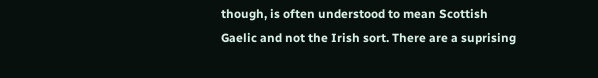though, is often understood to mean Scottish Gaelic and not the Irish sort. There are a suprising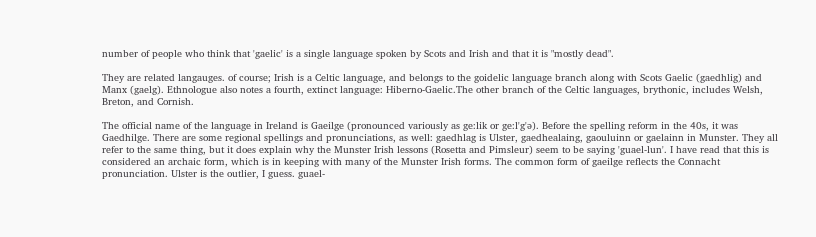number of people who think that 'gaelic' is a single language spoken by Scots and Irish and that it is "mostly dead".

They are related langauges. of course; Irish is a Celtic language, and belongs to the goidelic language branch along with Scots Gaelic (gaedhlig) and Manx (gaelg). Ethnologue also notes a fourth, extinct language: Hiberno-Gaelic.The other branch of the Celtic languages, brythonic, includes Welsh, Breton, and Cornish.

The official name of the language in Ireland is Gaeilge (pronounced variously as ge:lik or ge:l'g'ə). Before the spelling reform in the 40s, it was Gaedhilge. There are some regional spellings and pronunciations, as well: gaedhlag is Ulster, gaedhealaing, gaouluinn or gaelainn in Munster. They all refer to the same thing, but it does explain why the Munster Irish lessons (Rosetta and Pimsleur) seem to be saying 'guael-lun'. I have read that this is considered an archaic form, which is in keeping with many of the Munster Irish forms. The common form of gaeilge reflects the Connacht pronunciation. Ulster is the outlier, I guess. guael-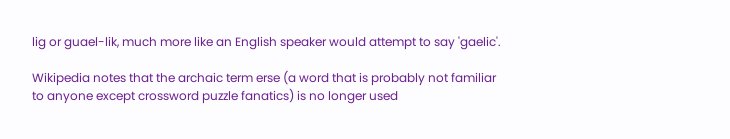lig or guael-lik, much more like an English speaker would attempt to say 'gaelic'.

Wikipedia notes that the archaic term erse (a word that is probably not familiar to anyone except crossword puzzle fanatics) is no longer used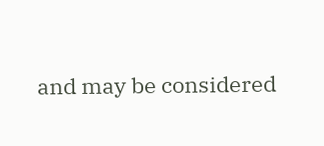and may be considered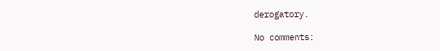derogatory.

No comments: